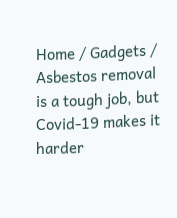Home / Gadgets / Asbestos removal is a tough job, but Covid-19 makes it harder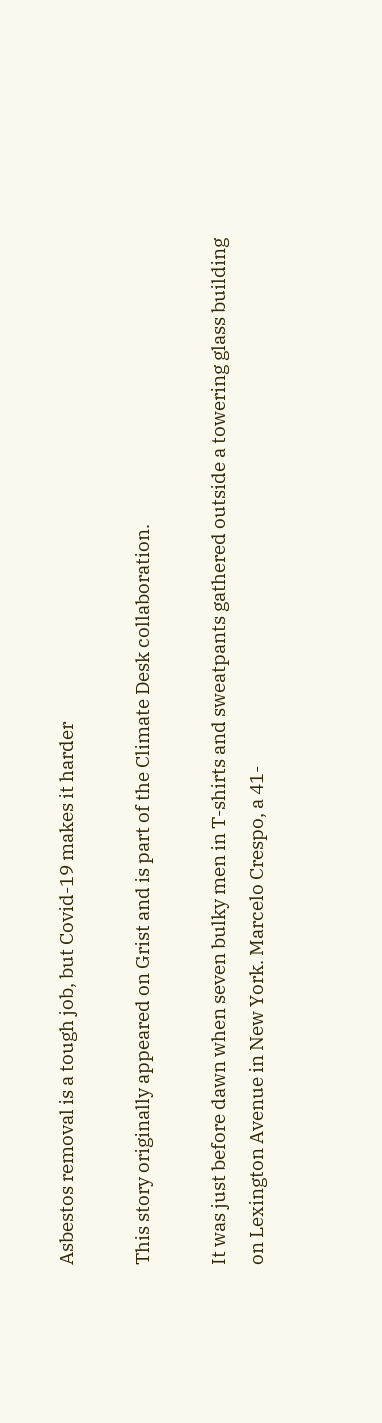Asbestos removal is a tough job, but Covid-19 makes it harder

This story originally appeared on Grist and is part of the Climate Desk collaboration.

It was just before dawn when seven bulky men in T-shirts and sweatpants gathered outside a towering glass building on Lexington Avenue in New York. Marcelo Crespo, a 41-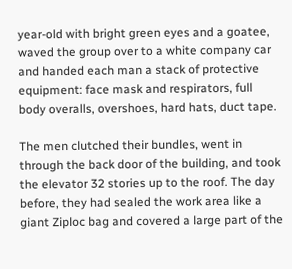year-old with bright green eyes and a goatee, waved the group over to a white company car and handed each man a stack of protective equipment: face mask and respirators, full body overalls, overshoes, hard hats, duct tape.

The men clutched their bundles, went in through the back door of the building, and took the elevator 32 stories up to the roof. The day before, they had sealed the work area like a giant Ziploc bag and covered a large part of the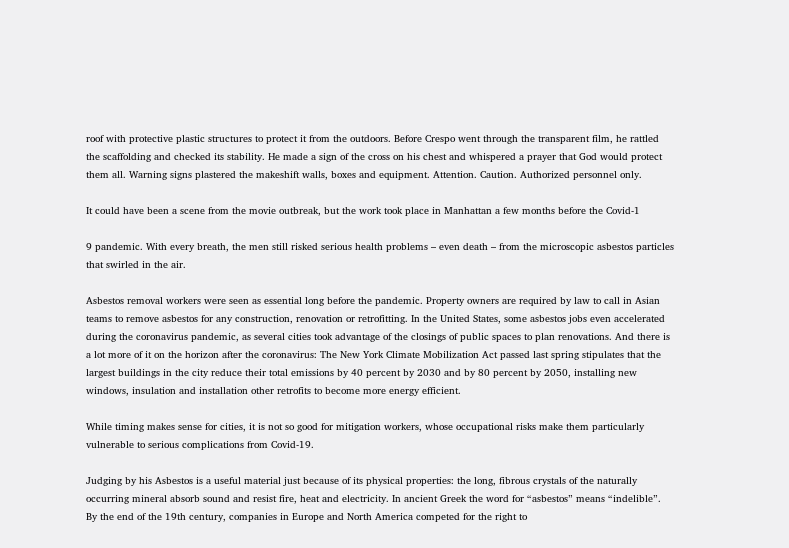roof with protective plastic structures to protect it from the outdoors. Before Crespo went through the transparent film, he rattled the scaffolding and checked its stability. He made a sign of the cross on his chest and whispered a prayer that God would protect them all. Warning signs plastered the makeshift walls, boxes and equipment. Attention. Caution. Authorized personnel only.

It could have been a scene from the movie outbreak, but the work took place in Manhattan a few months before the Covid-1

9 pandemic. With every breath, the men still risked serious health problems – even death – from the microscopic asbestos particles that swirled in the air.

Asbestos removal workers were seen as essential long before the pandemic. Property owners are required by law to call in Asian teams to remove asbestos for any construction, renovation or retrofitting. In the United States, some asbestos jobs even accelerated during the coronavirus pandemic, as several cities took advantage of the closings of public spaces to plan renovations. And there is a lot more of it on the horizon after the coronavirus: The New York Climate Mobilization Act passed last spring stipulates that the largest buildings in the city reduce their total emissions by 40 percent by 2030 and by 80 percent by 2050, installing new windows, insulation and installation other retrofits to become more energy efficient.

While timing makes sense for cities, it is not so good for mitigation workers, whose occupational risks make them particularly vulnerable to serious complications from Covid-19.

Judging by his Asbestos is a useful material just because of its physical properties: the long, fibrous crystals of the naturally occurring mineral absorb sound and resist fire, heat and electricity. In ancient Greek the word for “asbestos” means “indelible”. By the end of the 19th century, companies in Europe and North America competed for the right to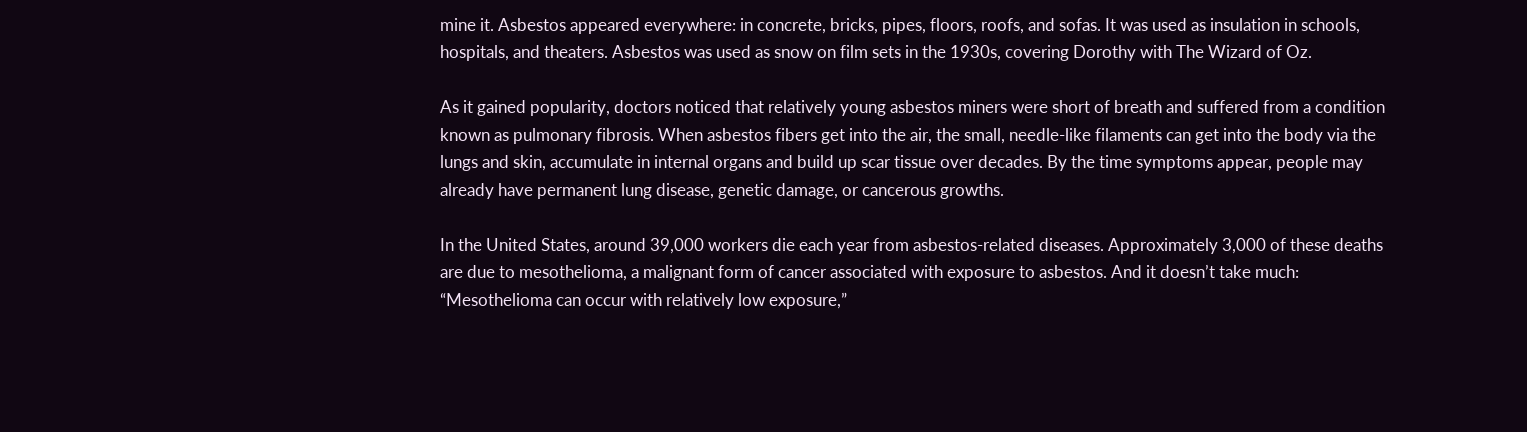mine it. Asbestos appeared everywhere: in concrete, bricks, pipes, floors, roofs, and sofas. It was used as insulation in schools, hospitals, and theaters. Asbestos was used as snow on film sets in the 1930s, covering Dorothy with The Wizard of Oz.

As it gained popularity, doctors noticed that relatively young asbestos miners were short of breath and suffered from a condition known as pulmonary fibrosis. When asbestos fibers get into the air, the small, needle-like filaments can get into the body via the lungs and skin, accumulate in internal organs and build up scar tissue over decades. By the time symptoms appear, people may already have permanent lung disease, genetic damage, or cancerous growths.

In the United States, around 39,000 workers die each year from asbestos-related diseases. Approximately 3,000 of these deaths are due to mesothelioma, a malignant form of cancer associated with exposure to asbestos. And it doesn’t take much: “Mesothelioma can occur with relatively low exposure,”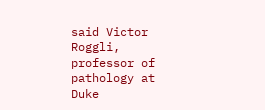said Victor Roggli, professor of pathology at Duke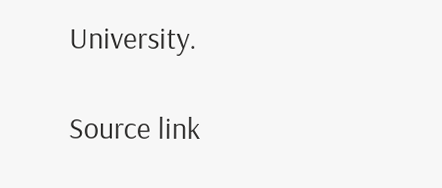University.

Source link